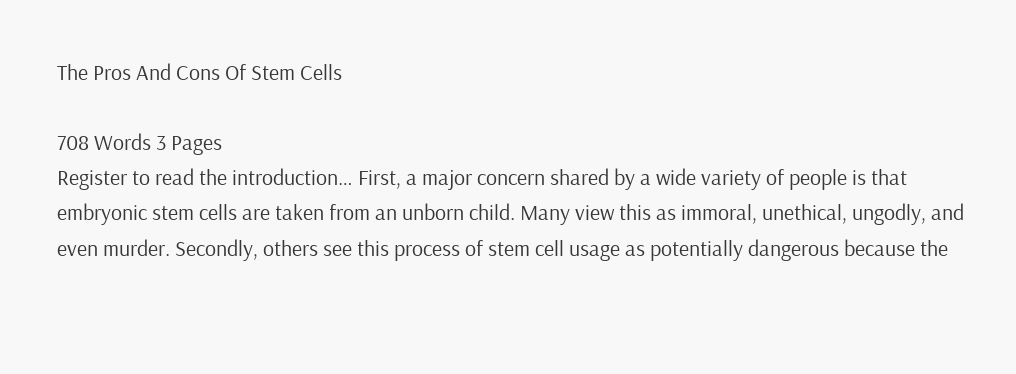The Pros And Cons Of Stem Cells

708 Words 3 Pages
Register to read the introduction… First, a major concern shared by a wide variety of people is that embryonic stem cells are taken from an unborn child. Many view this as immoral, unethical, ungodly, and even murder. Secondly, others see this process of stem cell usage as potentially dangerous because the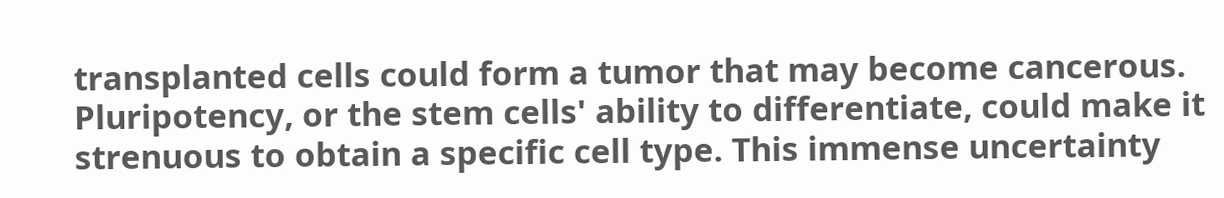transplanted cells could form a tumor that may become cancerous. Pluripotency, or the stem cells' ability to differentiate, could make it strenuous to obtain a specific cell type. This immense uncertainty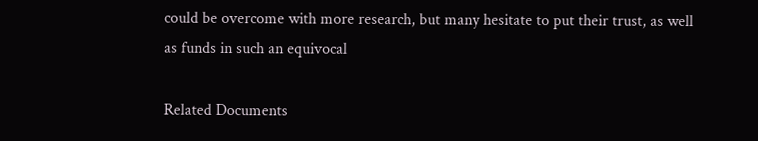could be overcome with more research, but many hesitate to put their trust, as well as funds in such an equivocal

Related Documents